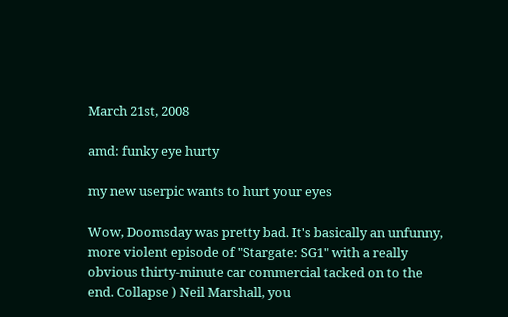March 21st, 2008

amd: funky eye hurty

my new userpic wants to hurt your eyes

Wow, Doomsday was pretty bad. It's basically an unfunny, more violent episode of "Stargate: SG1" with a really obvious thirty-minute car commercial tacked on to the end. Collapse ) Neil Marshall, you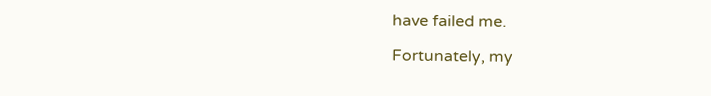have failed me.

Fortunately, my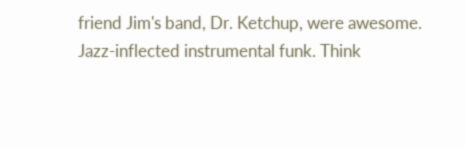friend Jim's band, Dr. Ketchup, were awesome. Jazz-inflected instrumental funk. Think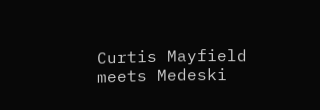Curtis Mayfield meets Medeski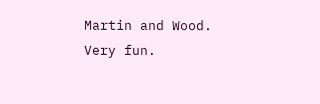Martin and Wood. Very fun.